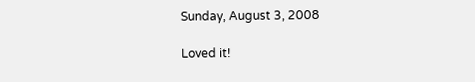Sunday, August 3, 2008

Loved it!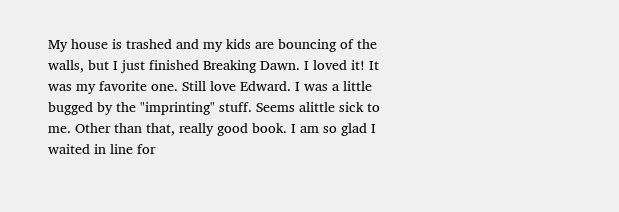My house is trashed and my kids are bouncing of the walls, but I just finished Breaking Dawn. I loved it! It was my favorite one. Still love Edward. I was a little bugged by the "imprinting" stuff. Seems alittle sick to me. Other than that, really good book. I am so glad I waited in line for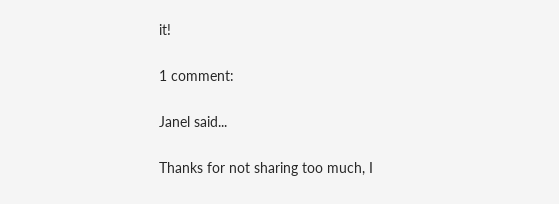it!

1 comment:

Janel said...

Thanks for not sharing too much, I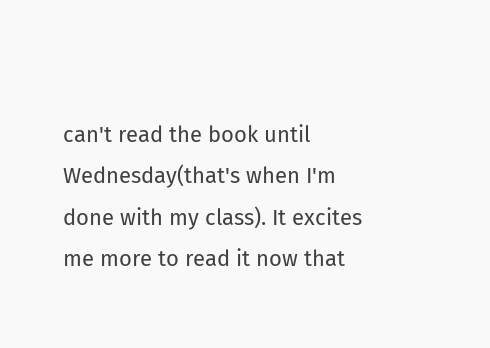can't read the book until Wednesday(that's when I'm done with my class). It excites me more to read it now that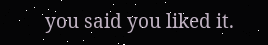you said you liked it.